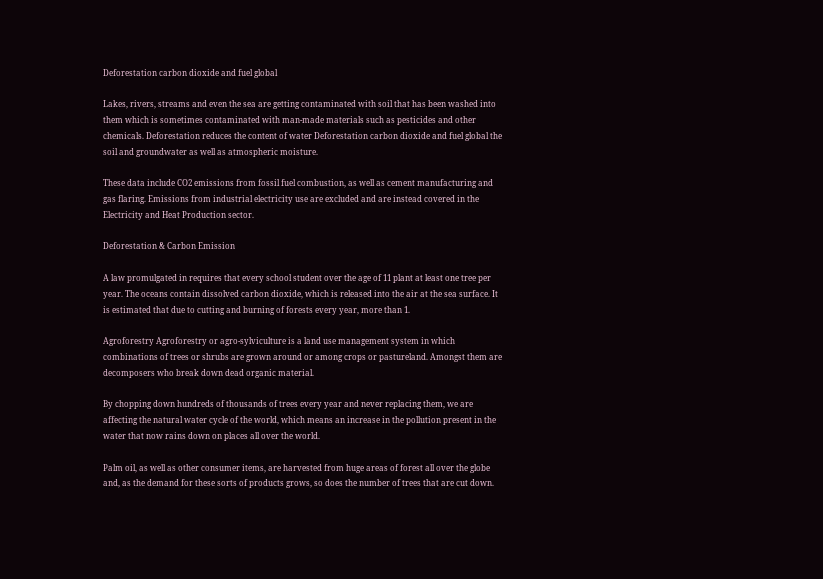Deforestation carbon dioxide and fuel global

Lakes, rivers, streams and even the sea are getting contaminated with soil that has been washed into them which is sometimes contaminated with man-made materials such as pesticides and other chemicals. Deforestation reduces the content of water Deforestation carbon dioxide and fuel global the soil and groundwater as well as atmospheric moisture.

These data include CO2 emissions from fossil fuel combustion, as well as cement manufacturing and gas flaring. Emissions from industrial electricity use are excluded and are instead covered in the Electricity and Heat Production sector.

Deforestation & Carbon Emission

A law promulgated in requires that every school student over the age of 11 plant at least one tree per year. The oceans contain dissolved carbon dioxide, which is released into the air at the sea surface. It is estimated that due to cutting and burning of forests every year, more than 1.

Agroforestry Agroforestry or agro-sylviculture is a land use management system in which combinations of trees or shrubs are grown around or among crops or pastureland. Amongst them are decomposers who break down dead organic material.

By chopping down hundreds of thousands of trees every year and never replacing them, we are affecting the natural water cycle of the world, which means an increase in the pollution present in the water that now rains down on places all over the world.

Palm oil, as well as other consumer items, are harvested from huge areas of forest all over the globe and, as the demand for these sorts of products grows, so does the number of trees that are cut down.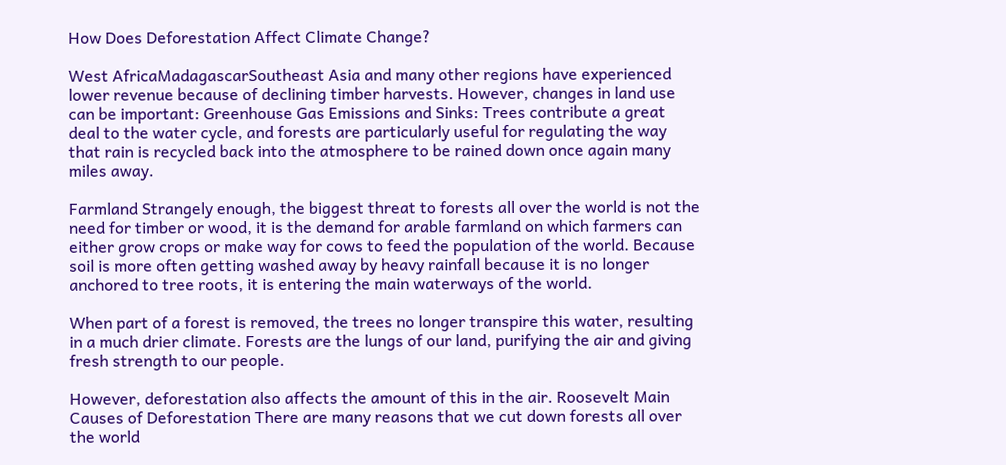How Does Deforestation Affect Climate Change?

West AfricaMadagascarSoutheast Asia and many other regions have experienced lower revenue because of declining timber harvests. However, changes in land use can be important: Greenhouse Gas Emissions and Sinks: Trees contribute a great deal to the water cycle, and forests are particularly useful for regulating the way that rain is recycled back into the atmosphere to be rained down once again many miles away.

Farmland Strangely enough, the biggest threat to forests all over the world is not the need for timber or wood, it is the demand for arable farmland on which farmers can either grow crops or make way for cows to feed the population of the world. Because soil is more often getting washed away by heavy rainfall because it is no longer anchored to tree roots, it is entering the main waterways of the world.

When part of a forest is removed, the trees no longer transpire this water, resulting in a much drier climate. Forests are the lungs of our land, purifying the air and giving fresh strength to our people.

However, deforestation also affects the amount of this in the air. Roosevelt Main Causes of Deforestation There are many reasons that we cut down forests all over the world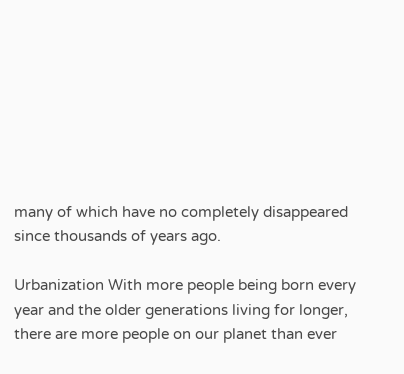many of which have no completely disappeared since thousands of years ago.

Urbanization With more people being born every year and the older generations living for longer, there are more people on our planet than ever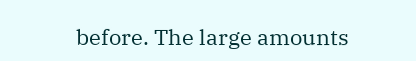before. The large amounts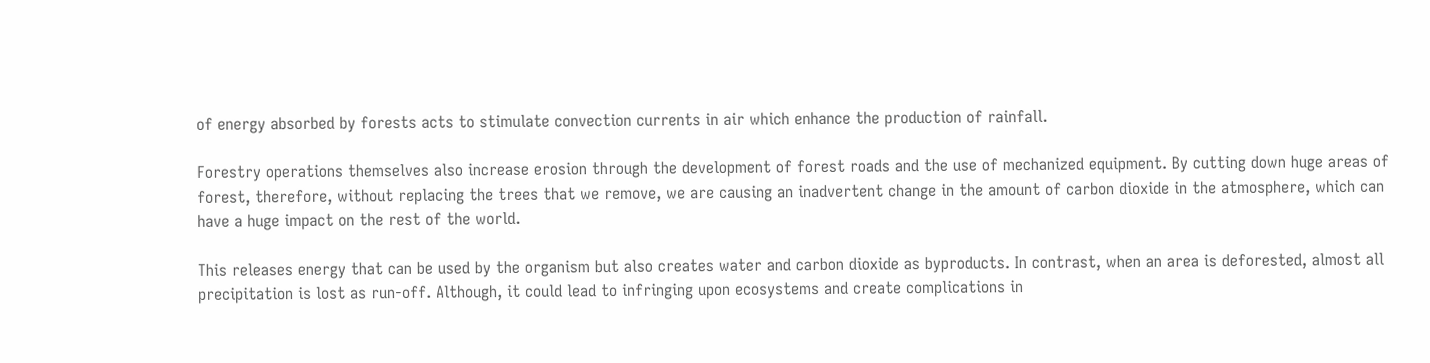of energy absorbed by forests acts to stimulate convection currents in air which enhance the production of rainfall.

Forestry operations themselves also increase erosion through the development of forest roads and the use of mechanized equipment. By cutting down huge areas of forest, therefore, without replacing the trees that we remove, we are causing an inadvertent change in the amount of carbon dioxide in the atmosphere, which can have a huge impact on the rest of the world.

This releases energy that can be used by the organism but also creates water and carbon dioxide as byproducts. In contrast, when an area is deforested, almost all precipitation is lost as run-off. Although, it could lead to infringing upon ecosystems and create complications in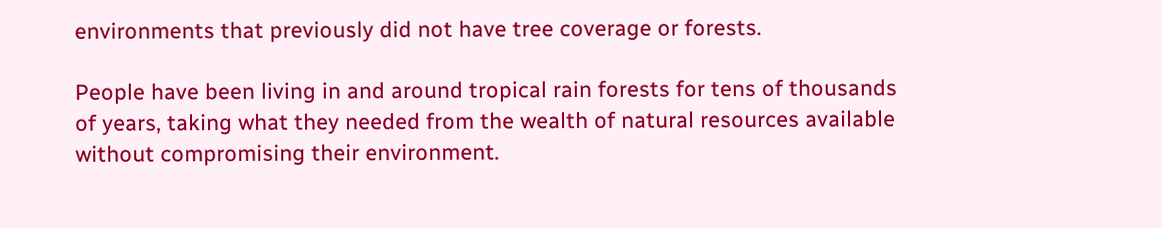environments that previously did not have tree coverage or forests.

People have been living in and around tropical rain forests for tens of thousands of years, taking what they needed from the wealth of natural resources available without compromising their environment.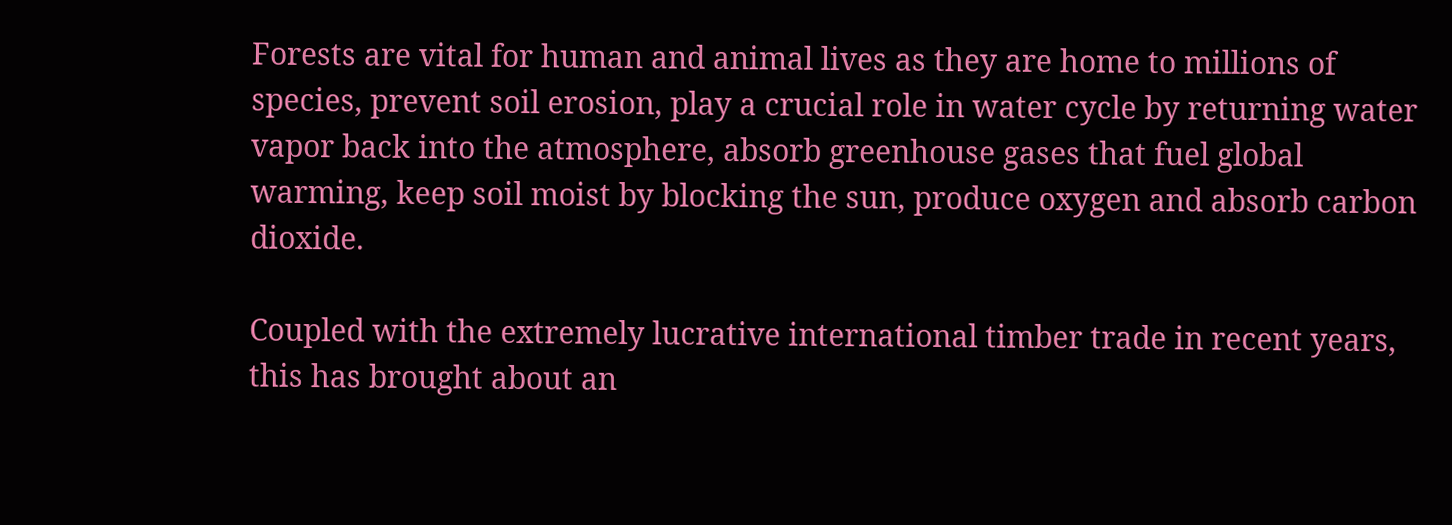Forests are vital for human and animal lives as they are home to millions of species, prevent soil erosion, play a crucial role in water cycle by returning water vapor back into the atmosphere, absorb greenhouse gases that fuel global warming, keep soil moist by blocking the sun, produce oxygen and absorb carbon dioxide.

Coupled with the extremely lucrative international timber trade in recent years, this has brought about an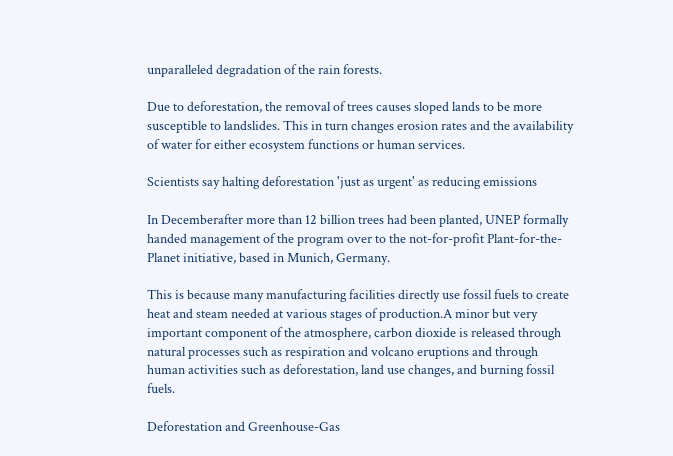unparalleled degradation of the rain forests.

Due to deforestation, the removal of trees causes sloped lands to be more susceptible to landslides. This in turn changes erosion rates and the availability of water for either ecosystem functions or human services.

Scientists say halting deforestation 'just as urgent' as reducing emissions

In Decemberafter more than 12 billion trees had been planted, UNEP formally handed management of the program over to the not-for-profit Plant-for-the-Planet initiative, based in Munich, Germany.

This is because many manufacturing facilities directly use fossil fuels to create heat and steam needed at various stages of production.A minor but very important component of the atmosphere, carbon dioxide is released through natural processes such as respiration and volcano eruptions and through human activities such as deforestation, land use changes, and burning fossil fuels.

Deforestation and Greenhouse-Gas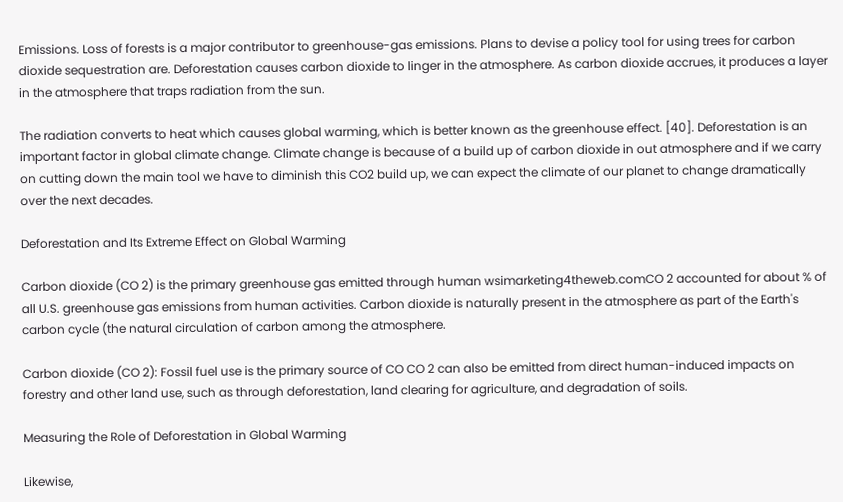Emissions. Loss of forests is a major contributor to greenhouse-gas emissions. Plans to devise a policy tool for using trees for carbon dioxide sequestration are. Deforestation causes carbon dioxide to linger in the atmosphere. As carbon dioxide accrues, it produces a layer in the atmosphere that traps radiation from the sun.

The radiation converts to heat which causes global warming, which is better known as the greenhouse effect. [40]. Deforestation is an important factor in global climate change. Climate change is because of a build up of carbon dioxide in out atmosphere and if we carry on cutting down the main tool we have to diminish this CO2 build up, we can expect the climate of our planet to change dramatically over the next decades.

Deforestation and Its Extreme Effect on Global Warming

Carbon dioxide (CO 2) is the primary greenhouse gas emitted through human wsimarketing4theweb.comCO 2 accounted for about % of all U.S. greenhouse gas emissions from human activities. Carbon dioxide is naturally present in the atmosphere as part of the Earth's carbon cycle (the natural circulation of carbon among the atmosphere.

Carbon dioxide (CO 2): Fossil fuel use is the primary source of CO CO 2 can also be emitted from direct human-induced impacts on forestry and other land use, such as through deforestation, land clearing for agriculture, and degradation of soils.

Measuring the Role of Deforestation in Global Warming

Likewise,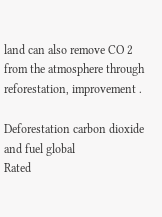land can also remove CO 2 from the atmosphere through reforestation, improvement .

Deforestation carbon dioxide and fuel global
Rated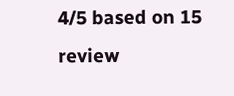4/5 based on 15 review